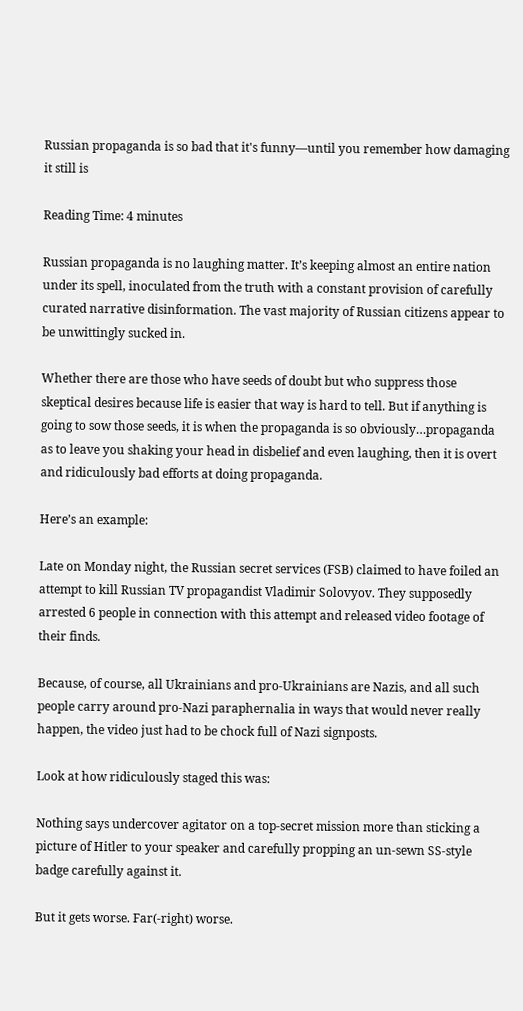Russian propaganda is so bad that it's funny—until you remember how damaging it still is

Reading Time: 4 minutes

Russian propaganda is no laughing matter. It’s keeping almost an entire nation under its spell, inoculated from the truth with a constant provision of carefully curated narrative disinformation. The vast majority of Russian citizens appear to be unwittingly sucked in.

Whether there are those who have seeds of doubt but who suppress those skeptical desires because life is easier that way is hard to tell. But if anything is going to sow those seeds, it is when the propaganda is so obviously…propaganda as to leave you shaking your head in disbelief and even laughing, then it is overt and ridiculously bad efforts at doing propaganda.

Here’s an example:

Late on Monday night, the Russian secret services (FSB) claimed to have foiled an attempt to kill Russian TV propagandist Vladimir Solovyov. They supposedly arrested 6 people in connection with this attempt and released video footage of their finds.

Because, of course, all Ukrainians and pro-Ukrainians are Nazis, and all such people carry around pro-Nazi paraphernalia in ways that would never really happen, the video just had to be chock full of Nazi signposts.

Look at how ridiculously staged this was:

Nothing says undercover agitator on a top-secret mission more than sticking a picture of Hitler to your speaker and carefully propping an un-sewn SS-style badge carefully against it.

But it gets worse. Far(-right) worse.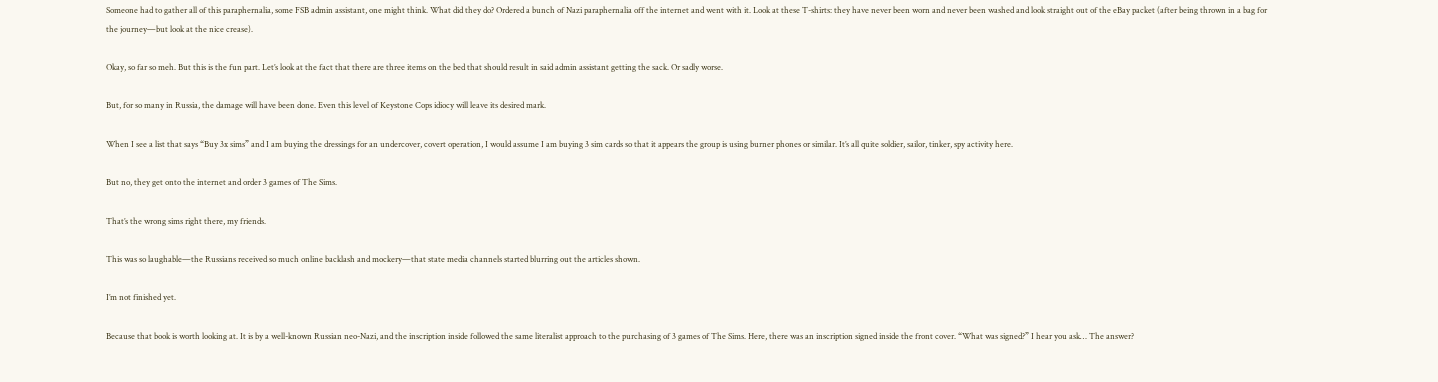Someone had to gather all of this paraphernalia, some FSB admin assistant, one might think. What did they do? Ordered a bunch of Nazi paraphernalia off the internet and went with it. Look at these T-shirts: they have never been worn and never been washed and look straight out of the eBay packet (after being thrown in a bag for the journey—but look at the nice crease).

Okay, so far so meh. But this is the fun part. Let’s look at the fact that there are three items on the bed that should result in said admin assistant getting the sack. Or sadly worse.

But, for so many in Russia, the damage will have been done. Even this level of Keystone Cops idiocy will leave its desired mark.

When I see a list that says “Buy 3x sims” and I am buying the dressings for an undercover, covert operation, I would assume I am buying 3 sim cards so that it appears the group is using burner phones or similar. It’s all quite soldier, sailor, tinker, spy activity here.

But no, they get onto the internet and order 3 games of The Sims.

That’s the wrong sims right there, my friends.

This was so laughable—the Russians received so much online backlash and mockery—that state media channels started blurring out the articles shown.

I’m not finished yet.

Because that book is worth looking at. It is by a well-known Russian neo-Nazi, and the inscription inside followed the same literalist approach to the purchasing of 3 games of The Sims. Here, there was an inscription signed inside the front cover. “What was signed?” I hear you ask… The answer?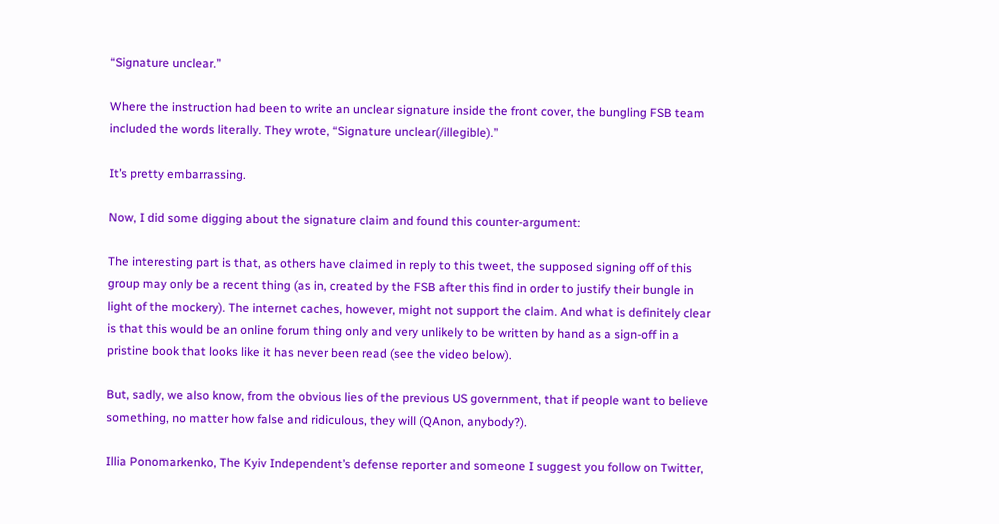“Signature unclear.”

Where the instruction had been to write an unclear signature inside the front cover, the bungling FSB team included the words literally. They wrote, “Signature unclear(/illegible).”

It’s pretty embarrassing.

Now, I did some digging about the signature claim and found this counter-argument:

The interesting part is that, as others have claimed in reply to this tweet, the supposed signing off of this group may only be a recent thing (as in, created by the FSB after this find in order to justify their bungle in light of the mockery). The internet caches, however, might not support the claim. And what is definitely clear is that this would be an online forum thing only and very unlikely to be written by hand as a sign-off in a pristine book that looks like it has never been read (see the video below).

But, sadly, we also know, from the obvious lies of the previous US government, that if people want to believe something, no matter how false and ridiculous, they will (QAnon, anybody?).

Illia Ponomarkenko, The Kyiv Independent’s defense reporter and someone I suggest you follow on Twitter,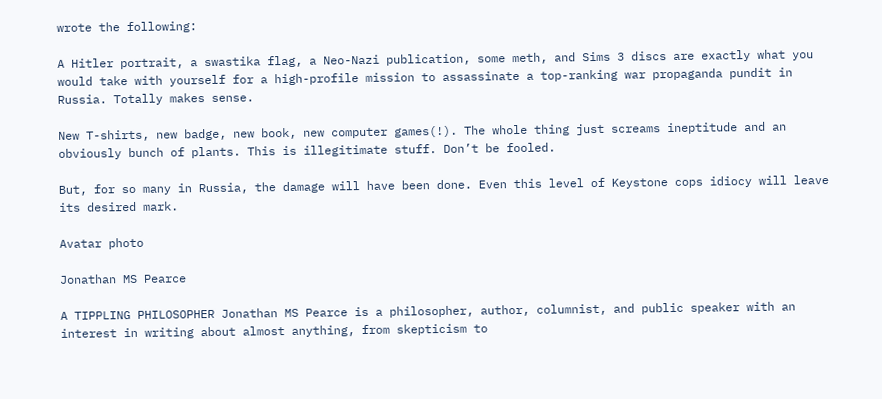wrote the following:

A Hitler portrait, a swastika flag, a Neo-Nazi publication, some meth, and Sims 3 discs are exactly what you would take with yourself for a high-profile mission to assassinate a top-ranking war propaganda pundit in Russia. Totally makes sense.

New T-shirts, new badge, new book, new computer games(!). The whole thing just screams ineptitude and an obviously bunch of plants. This is illegitimate stuff. Don’t be fooled.

But, for so many in Russia, the damage will have been done. Even this level of Keystone cops idiocy will leave its desired mark.

Avatar photo

Jonathan MS Pearce

A TIPPLING PHILOSOPHER Jonathan MS Pearce is a philosopher, author, columnist, and public speaker with an interest in writing about almost anything, from skepticism to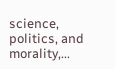science, politics, and morality,...